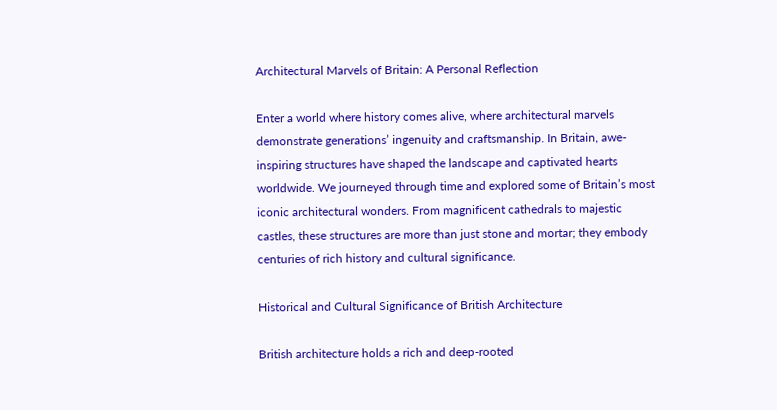Architectural Marvels of Britain: A Personal Reflection

Enter a world where history comes alive, where architectural marvels demonstrate generations’ ingenuity and craftsmanship. In Britain, awe-inspiring structures have shaped the landscape and captivated hearts worldwide. We journeyed through time and explored some of Britain’s most iconic architectural wonders. From magnificent cathedrals to majestic castles, these structures are more than just stone and mortar; they embody centuries of rich history and cultural significance.

Historical and Cultural Significance of British Architecture

British architecture holds a rich and deep-rooted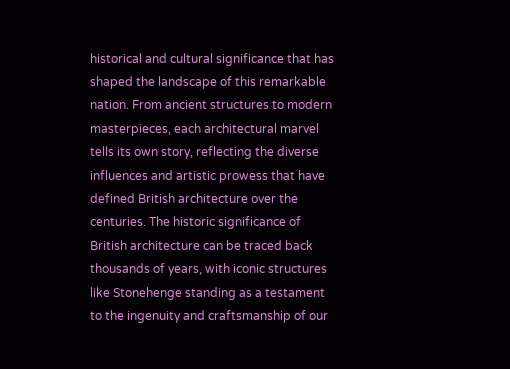historical and cultural significance that has shaped the landscape of this remarkable nation. From ancient structures to modern masterpieces, each architectural marvel tells its own story, reflecting the diverse influences and artistic prowess that have defined British architecture over the centuries. The historic significance of British architecture can be traced back thousands of years, with iconic structures like Stonehenge standing as a testament to the ingenuity and craftsmanship of our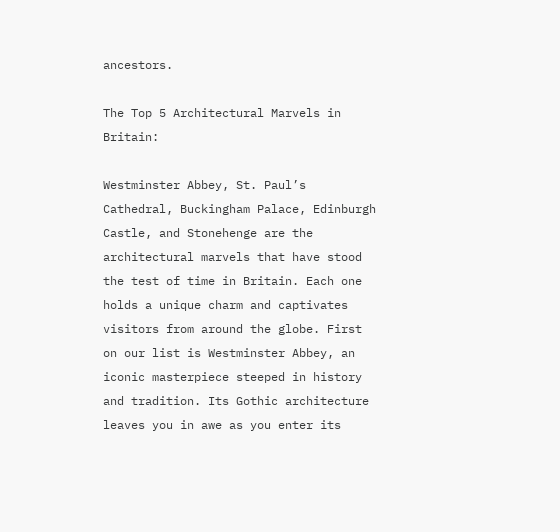ancestors.

The Top 5 Architectural Marvels in Britain:

Westminster Abbey, St. Paul’s Cathedral, Buckingham Palace, Edinburgh Castle, and Stonehenge are the architectural marvels that have stood the test of time in Britain. Each one holds a unique charm and captivates visitors from around the globe. First on our list is Westminster Abbey, an iconic masterpiece steeped in history and tradition. Its Gothic architecture leaves you in awe as you enter its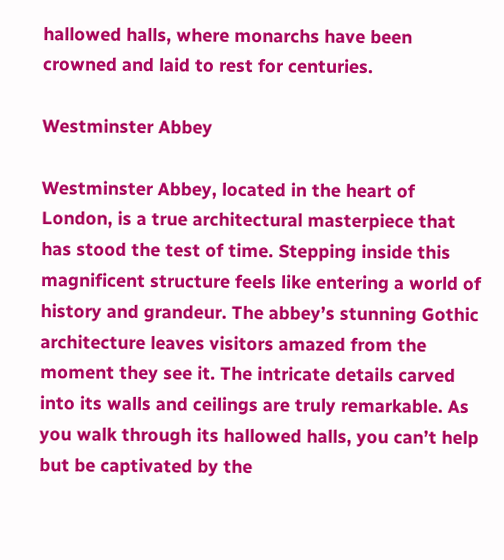hallowed halls, where monarchs have been crowned and laid to rest for centuries.

Westminster Abbey

Westminster Abbey, located in the heart of London, is a true architectural masterpiece that has stood the test of time. Stepping inside this magnificent structure feels like entering a world of history and grandeur. The abbey’s stunning Gothic architecture leaves visitors amazed from the moment they see it. The intricate details carved into its walls and ceilings are truly remarkable. As you walk through its hallowed halls, you can’t help but be captivated by the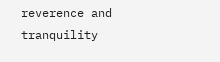reverence and tranquility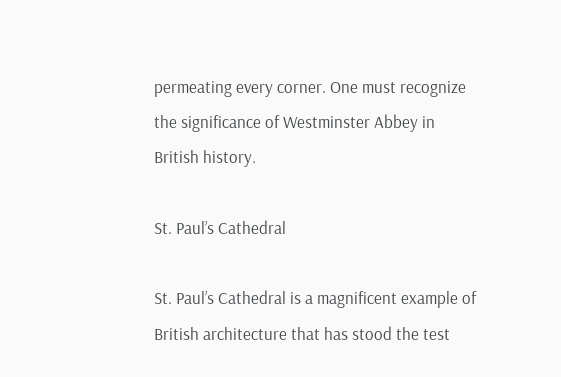permeating every corner. One must recognize the significance of Westminster Abbey in British history.

St. Paul’s Cathedral

St. Paul’s Cathedral is a magnificent example of British architecture that has stood the test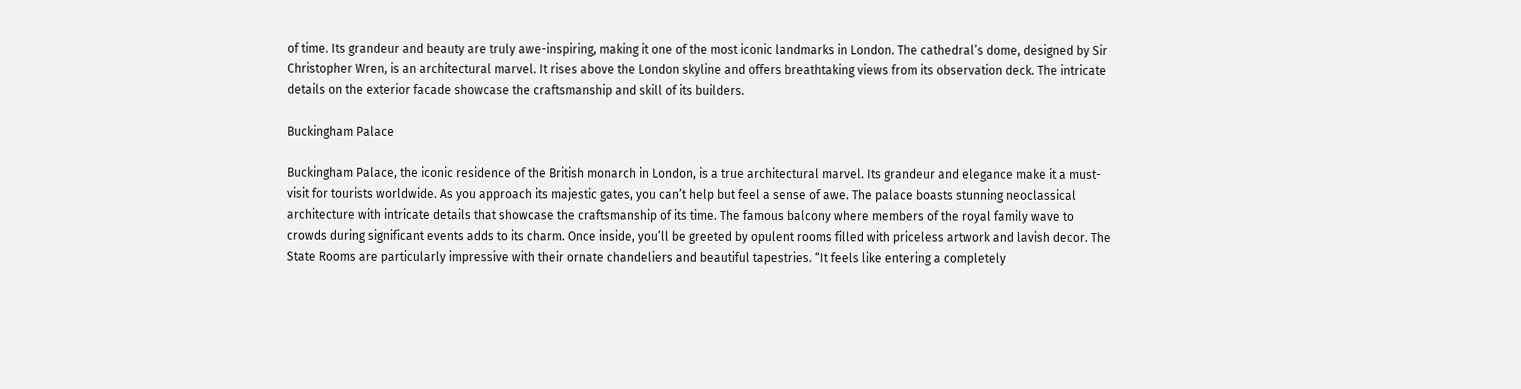of time. Its grandeur and beauty are truly awe-inspiring, making it one of the most iconic landmarks in London. The cathedral’s dome, designed by Sir Christopher Wren, is an architectural marvel. It rises above the London skyline and offers breathtaking views from its observation deck. The intricate details on the exterior facade showcase the craftsmanship and skill of its builders.

Buckingham Palace

Buckingham Palace, the iconic residence of the British monarch in London, is a true architectural marvel. Its grandeur and elegance make it a must-visit for tourists worldwide. As you approach its majestic gates, you can’t help but feel a sense of awe. The palace boasts stunning neoclassical architecture with intricate details that showcase the craftsmanship of its time. The famous balcony where members of the royal family wave to crowds during significant events adds to its charm. Once inside, you’ll be greeted by opulent rooms filled with priceless artwork and lavish decor. The State Rooms are particularly impressive with their ornate chandeliers and beautiful tapestries. “It feels like entering a completely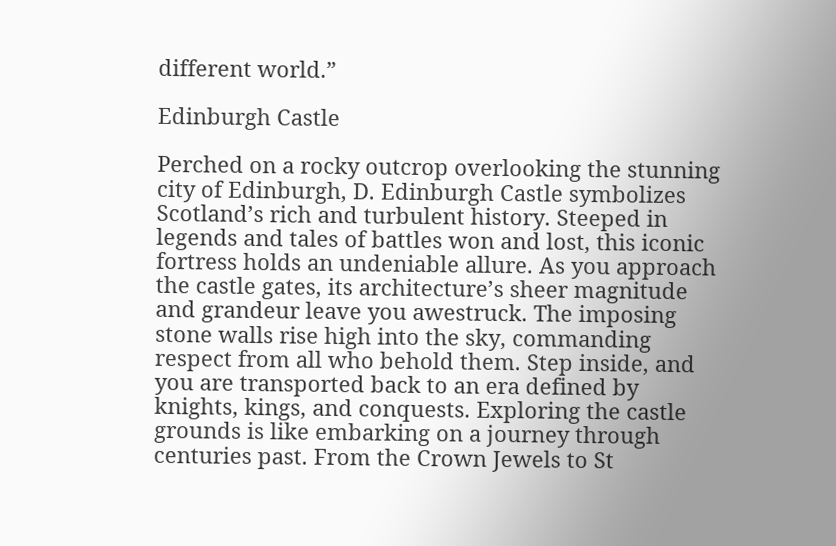different world.”

Edinburgh Castle

Perched on a rocky outcrop overlooking the stunning city of Edinburgh, D. Edinburgh Castle symbolizes Scotland’s rich and turbulent history. Steeped in legends and tales of battles won and lost, this iconic fortress holds an undeniable allure. As you approach the castle gates, its architecture’s sheer magnitude and grandeur leave you awestruck. The imposing stone walls rise high into the sky, commanding respect from all who behold them. Step inside, and you are transported back to an era defined by knights, kings, and conquests. Exploring the castle grounds is like embarking on a journey through centuries past. From the Crown Jewels to St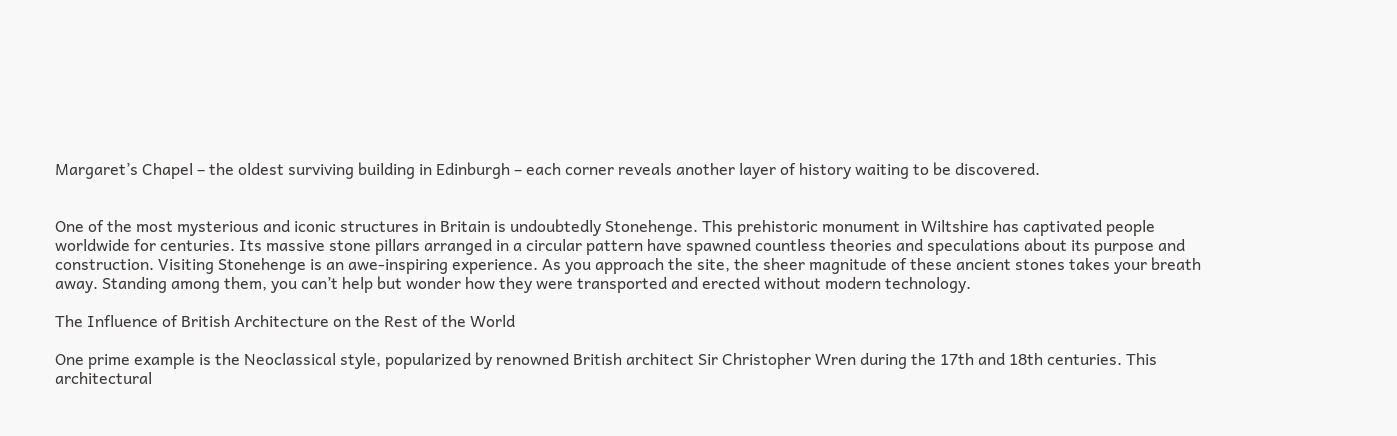Margaret’s Chapel – the oldest surviving building in Edinburgh – each corner reveals another layer of history waiting to be discovered.


One of the most mysterious and iconic structures in Britain is undoubtedly Stonehenge. This prehistoric monument in Wiltshire has captivated people worldwide for centuries. Its massive stone pillars arranged in a circular pattern have spawned countless theories and speculations about its purpose and construction. Visiting Stonehenge is an awe-inspiring experience. As you approach the site, the sheer magnitude of these ancient stones takes your breath away. Standing among them, you can’t help but wonder how they were transported and erected without modern technology.

The Influence of British Architecture on the Rest of the World

One prime example is the Neoclassical style, popularized by renowned British architect Sir Christopher Wren during the 17th and 18th centuries. This architectural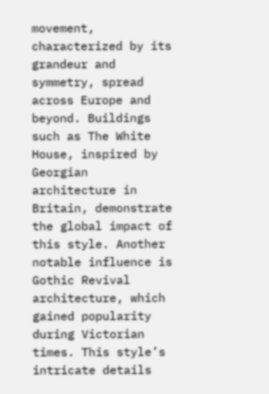movement, characterized by its grandeur and symmetry, spread across Europe and beyond. Buildings such as The White House, inspired by Georgian architecture in Britain, demonstrate the global impact of this style. Another notable influence is Gothic Revival architecture, which gained popularity during Victorian times. This style’s intricate details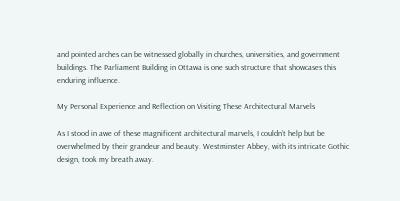and pointed arches can be witnessed globally in churches, universities, and government buildings. The Parliament Building in Ottawa is one such structure that showcases this enduring influence.

My Personal Experience and Reflection on Visiting These Architectural Marvels

As I stood in awe of these magnificent architectural marvels, I couldn’t help but be overwhelmed by their grandeur and beauty. Westminster Abbey, with its intricate Gothic design, took my breath away.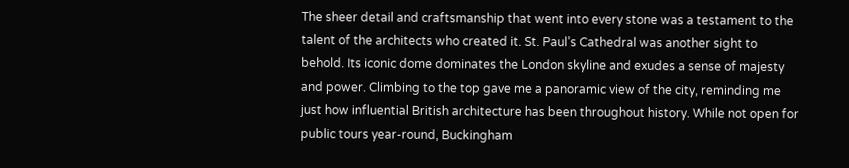The sheer detail and craftsmanship that went into every stone was a testament to the talent of the architects who created it. St. Paul’s Cathedral was another sight to behold. Its iconic dome dominates the London skyline and exudes a sense of majesty and power. Climbing to the top gave me a panoramic view of the city, reminding me just how influential British architecture has been throughout history. While not open for public tours year-round, Buckingham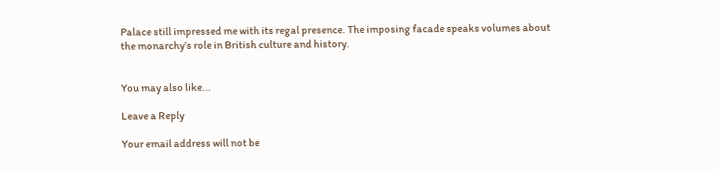Palace still impressed me with its regal presence. The imposing facade speaks volumes about the monarchy’s role in British culture and history.


You may also like...

Leave a Reply

Your email address will not be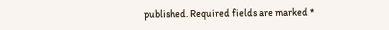published. Required fields are marked *